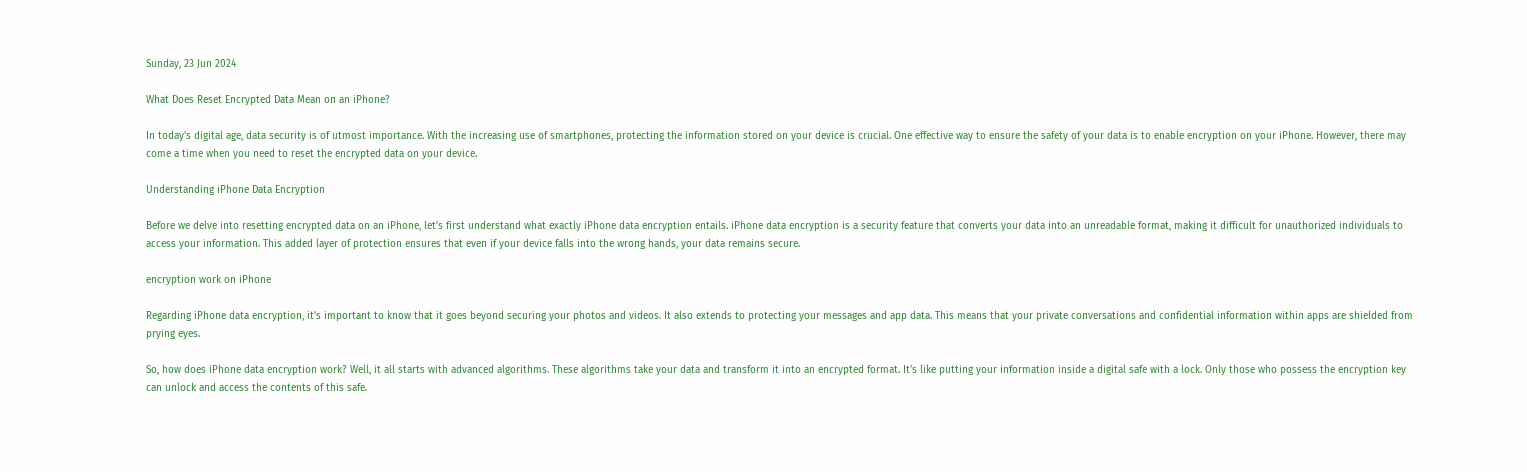Sunday, 23 Jun 2024

What Does Reset Encrypted Data Mean on an iPhone?

In today’s digital age, data security is of utmost importance. With the increasing use of smartphones, protecting the information stored on your device is crucial. One effective way to ensure the safety of your data is to enable encryption on your iPhone. However, there may come a time when you need to reset the encrypted data on your device.

Understanding iPhone Data Encryption

Before we delve into resetting encrypted data on an iPhone, let’s first understand what exactly iPhone data encryption entails. iPhone data encryption is a security feature that converts your data into an unreadable format, making it difficult for unauthorized individuals to access your information. This added layer of protection ensures that even if your device falls into the wrong hands, your data remains secure.

encryption work on iPhone

Regarding iPhone data encryption, it’s important to know that it goes beyond securing your photos and videos. It also extends to protecting your messages and app data. This means that your private conversations and confidential information within apps are shielded from prying eyes.

So, how does iPhone data encryption work? Well, it all starts with advanced algorithms. These algorithms take your data and transform it into an encrypted format. It’s like putting your information inside a digital safe with a lock. Only those who possess the encryption key can unlock and access the contents of this safe.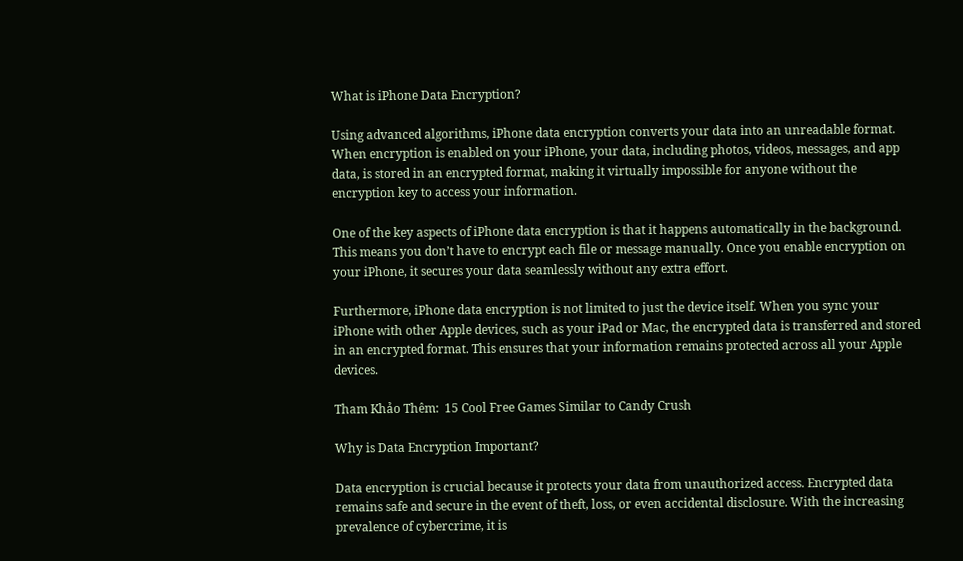What is iPhone Data Encryption?

Using advanced algorithms, iPhone data encryption converts your data into an unreadable format. When encryption is enabled on your iPhone, your data, including photos, videos, messages, and app data, is stored in an encrypted format, making it virtually impossible for anyone without the encryption key to access your information.

One of the key aspects of iPhone data encryption is that it happens automatically in the background. This means you don’t have to encrypt each file or message manually. Once you enable encryption on your iPhone, it secures your data seamlessly without any extra effort.

Furthermore, iPhone data encryption is not limited to just the device itself. When you sync your iPhone with other Apple devices, such as your iPad or Mac, the encrypted data is transferred and stored in an encrypted format. This ensures that your information remains protected across all your Apple devices.

Tham Khảo Thêm:  15 Cool Free Games Similar to Candy Crush

Why is Data Encryption Important?

Data encryption is crucial because it protects your data from unauthorized access. Encrypted data remains safe and secure in the event of theft, loss, or even accidental disclosure. With the increasing prevalence of cybercrime, it is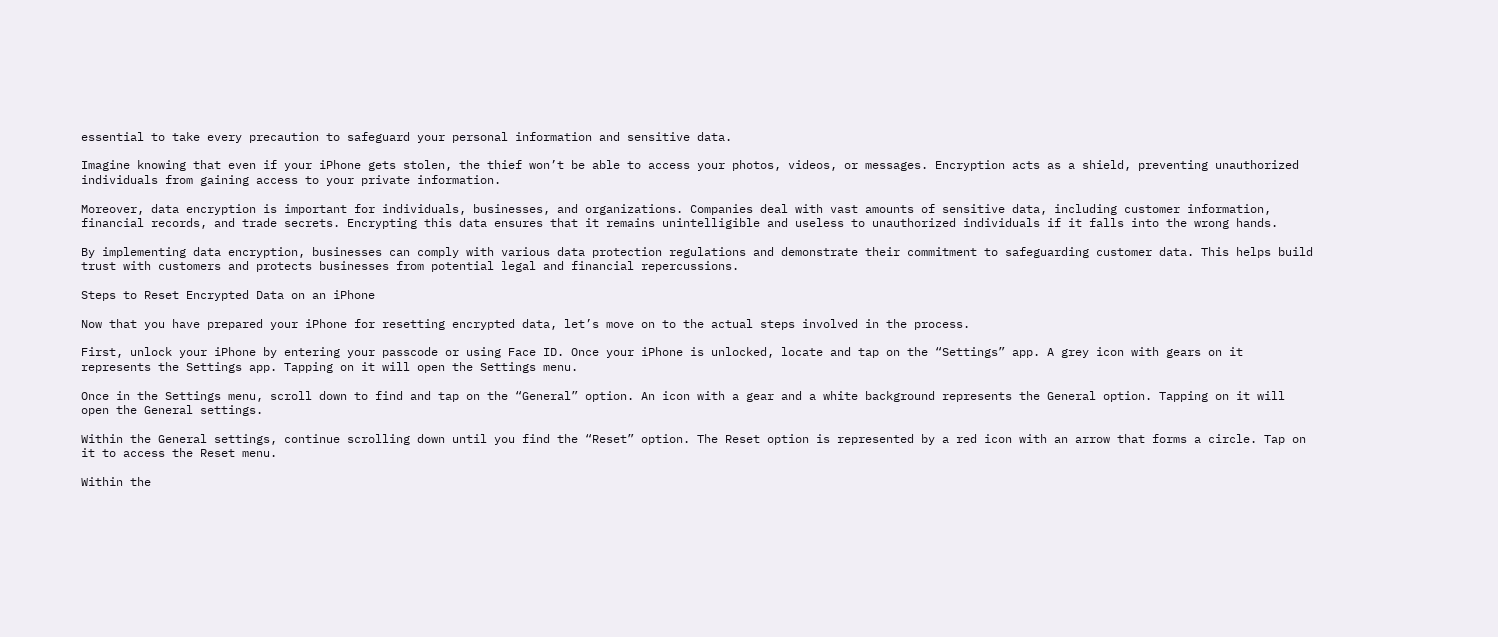essential to take every precaution to safeguard your personal information and sensitive data.

Imagine knowing that even if your iPhone gets stolen, the thief won’t be able to access your photos, videos, or messages. Encryption acts as a shield, preventing unauthorized individuals from gaining access to your private information.

Moreover, data encryption is important for individuals, businesses, and organizations. Companies deal with vast amounts of sensitive data, including customer information, financial records, and trade secrets. Encrypting this data ensures that it remains unintelligible and useless to unauthorized individuals if it falls into the wrong hands.

By implementing data encryption, businesses can comply with various data protection regulations and demonstrate their commitment to safeguarding customer data. This helps build trust with customers and protects businesses from potential legal and financial repercussions.

Steps to Reset Encrypted Data on an iPhone

Now that you have prepared your iPhone for resetting encrypted data, let’s move on to the actual steps involved in the process.

First, unlock your iPhone by entering your passcode or using Face ID. Once your iPhone is unlocked, locate and tap on the “Settings” app. A grey icon with gears on it represents the Settings app. Tapping on it will open the Settings menu.

Once in the Settings menu, scroll down to find and tap on the “General” option. An icon with a gear and a white background represents the General option. Tapping on it will open the General settings.

Within the General settings, continue scrolling down until you find the “Reset” option. The Reset option is represented by a red icon with an arrow that forms a circle. Tap on it to access the Reset menu.

Within the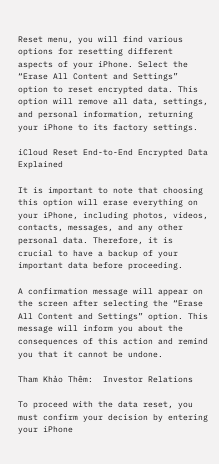Reset menu, you will find various options for resetting different aspects of your iPhone. Select the “Erase All Content and Settings” option to reset encrypted data. This option will remove all data, settings, and personal information, returning your iPhone to its factory settings.

iCloud Reset End-to-End Encrypted Data Explained

It is important to note that choosing this option will erase everything on your iPhone, including photos, videos, contacts, messages, and any other personal data. Therefore, it is crucial to have a backup of your important data before proceeding.

A confirmation message will appear on the screen after selecting the “Erase All Content and Settings” option. This message will inform you about the consequences of this action and remind you that it cannot be undone.

Tham Khảo Thêm:  Investor Relations

To proceed with the data reset, you must confirm your decision by entering your iPhone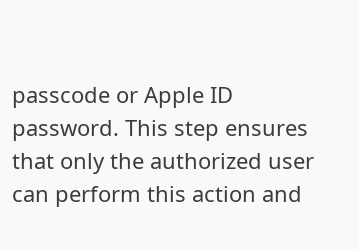passcode or Apple ID password. This step ensures that only the authorized user can perform this action and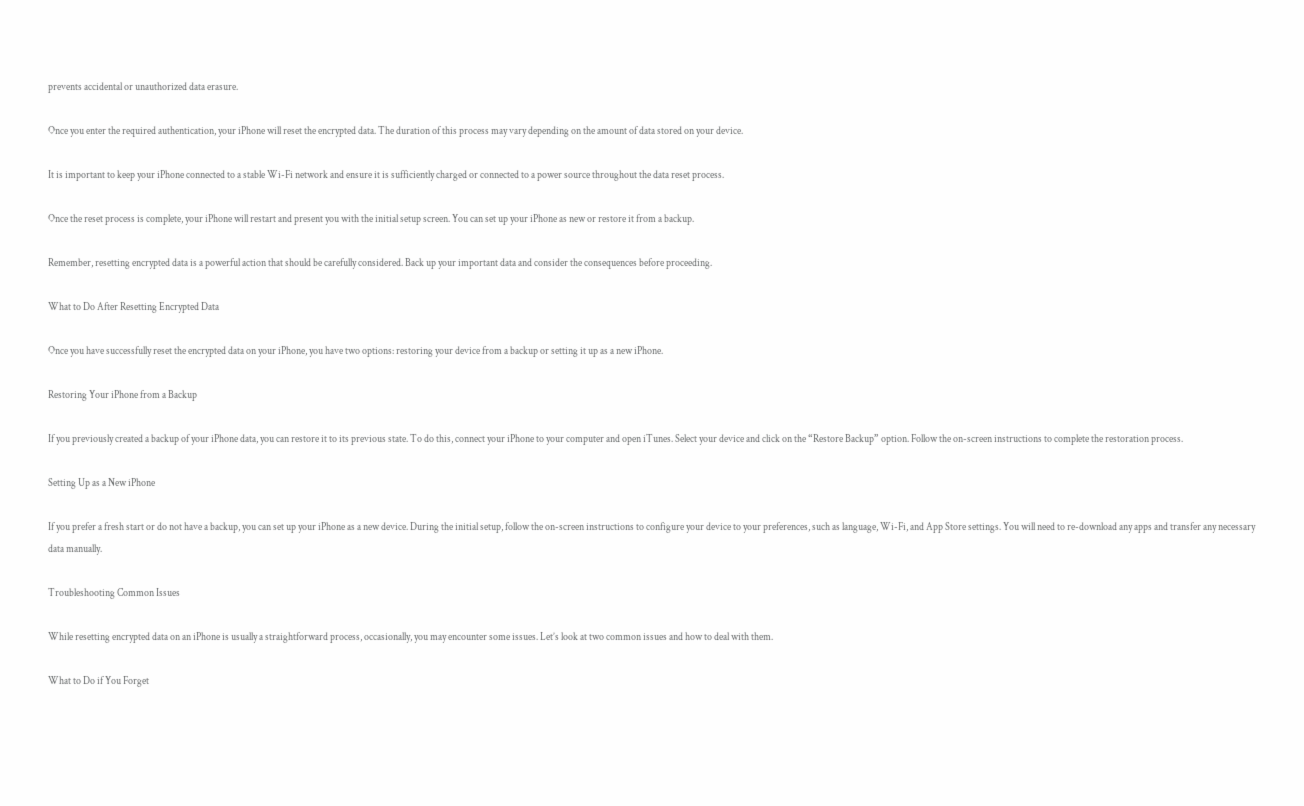prevents accidental or unauthorized data erasure.

Once you enter the required authentication, your iPhone will reset the encrypted data. The duration of this process may vary depending on the amount of data stored on your device.

It is important to keep your iPhone connected to a stable Wi-Fi network and ensure it is sufficiently charged or connected to a power source throughout the data reset process.

Once the reset process is complete, your iPhone will restart and present you with the initial setup screen. You can set up your iPhone as new or restore it from a backup.

Remember, resetting encrypted data is a powerful action that should be carefully considered. Back up your important data and consider the consequences before proceeding.

What to Do After Resetting Encrypted Data

Once you have successfully reset the encrypted data on your iPhone, you have two options: restoring your device from a backup or setting it up as a new iPhone.

Restoring Your iPhone from a Backup

If you previously created a backup of your iPhone data, you can restore it to its previous state. To do this, connect your iPhone to your computer and open iTunes. Select your device and click on the “Restore Backup” option. Follow the on-screen instructions to complete the restoration process.

Setting Up as a New iPhone

If you prefer a fresh start or do not have a backup, you can set up your iPhone as a new device. During the initial setup, follow the on-screen instructions to configure your device to your preferences, such as language, Wi-Fi, and App Store settings. You will need to re-download any apps and transfer any necessary data manually.

Troubleshooting Common Issues

While resetting encrypted data on an iPhone is usually a straightforward process, occasionally, you may encounter some issues. Let’s look at two common issues and how to deal with them.

What to Do if You Forget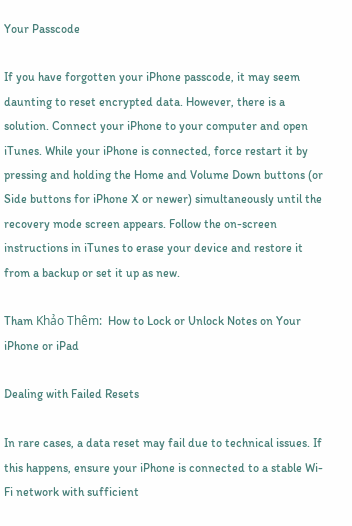Your Passcode

If you have forgotten your iPhone passcode, it may seem daunting to reset encrypted data. However, there is a solution. Connect your iPhone to your computer and open iTunes. While your iPhone is connected, force restart it by pressing and holding the Home and Volume Down buttons (or Side buttons for iPhone X or newer) simultaneously until the recovery mode screen appears. Follow the on-screen instructions in iTunes to erase your device and restore it from a backup or set it up as new.

Tham Khảo Thêm:  How to Lock or Unlock Notes on Your iPhone or iPad

Dealing with Failed Resets

In rare cases, a data reset may fail due to technical issues. If this happens, ensure your iPhone is connected to a stable Wi-Fi network with sufficient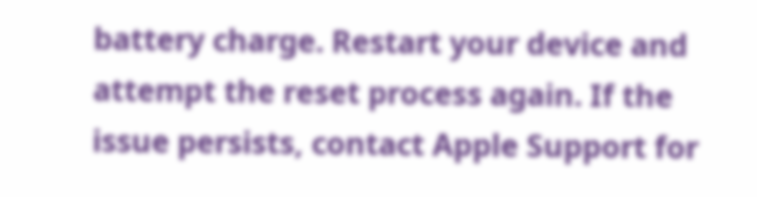battery charge. Restart your device and attempt the reset process again. If the issue persists, contact Apple Support for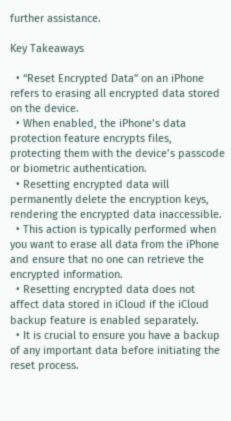further assistance.

Key Takeaways

  • “Reset Encrypted Data” on an iPhone refers to erasing all encrypted data stored on the device.
  • When enabled, the iPhone’s data protection feature encrypts files, protecting them with the device’s passcode or biometric authentication.
  • Resetting encrypted data will permanently delete the encryption keys, rendering the encrypted data inaccessible.
  • This action is typically performed when you want to erase all data from the iPhone and ensure that no one can retrieve the encrypted information.
  • Resetting encrypted data does not affect data stored in iCloud if the iCloud backup feature is enabled separately.
  • It is crucial to ensure you have a backup of any important data before initiating the reset process.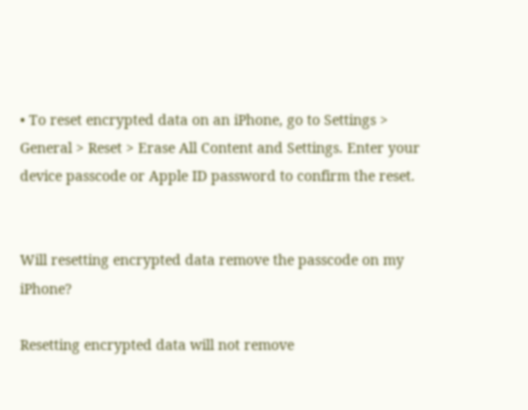• To reset encrypted data on an iPhone, go to Settings > General > Reset > Erase All Content and Settings. Enter your device passcode or Apple ID password to confirm the reset.


Will resetting encrypted data remove the passcode on my iPhone?

Resetting encrypted data will not remove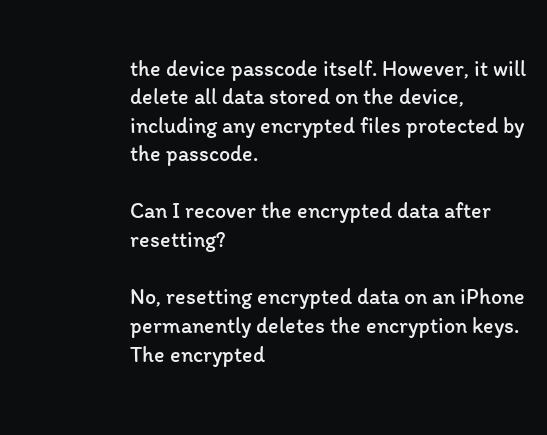the device passcode itself. However, it will delete all data stored on the device, including any encrypted files protected by the passcode.

Can I recover the encrypted data after resetting?

No, resetting encrypted data on an iPhone permanently deletes the encryption keys. The encrypted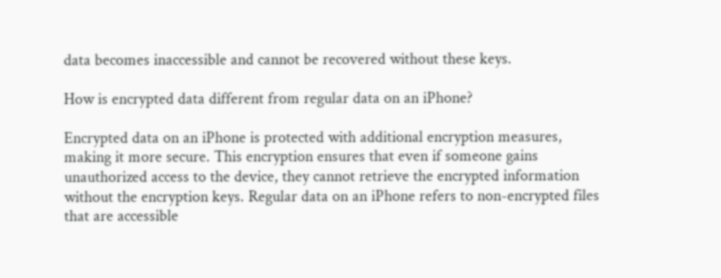data becomes inaccessible and cannot be recovered without these keys.

How is encrypted data different from regular data on an iPhone?

Encrypted data on an iPhone is protected with additional encryption measures, making it more secure. This encryption ensures that even if someone gains unauthorized access to the device, they cannot retrieve the encrypted information without the encryption keys. Regular data on an iPhone refers to non-encrypted files that are accessible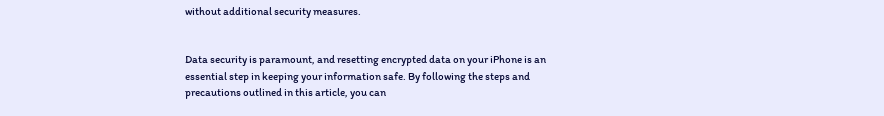without additional security measures.


Data security is paramount, and resetting encrypted data on your iPhone is an essential step in keeping your information safe. By following the steps and precautions outlined in this article, you can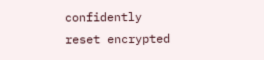confidently reset encrypted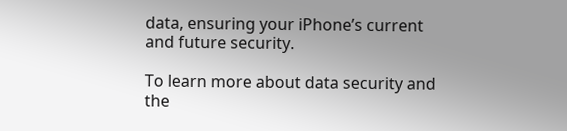data, ensuring your iPhone’s current and future security.

To learn more about data security and the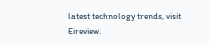latest technology trends, visit Eireview.